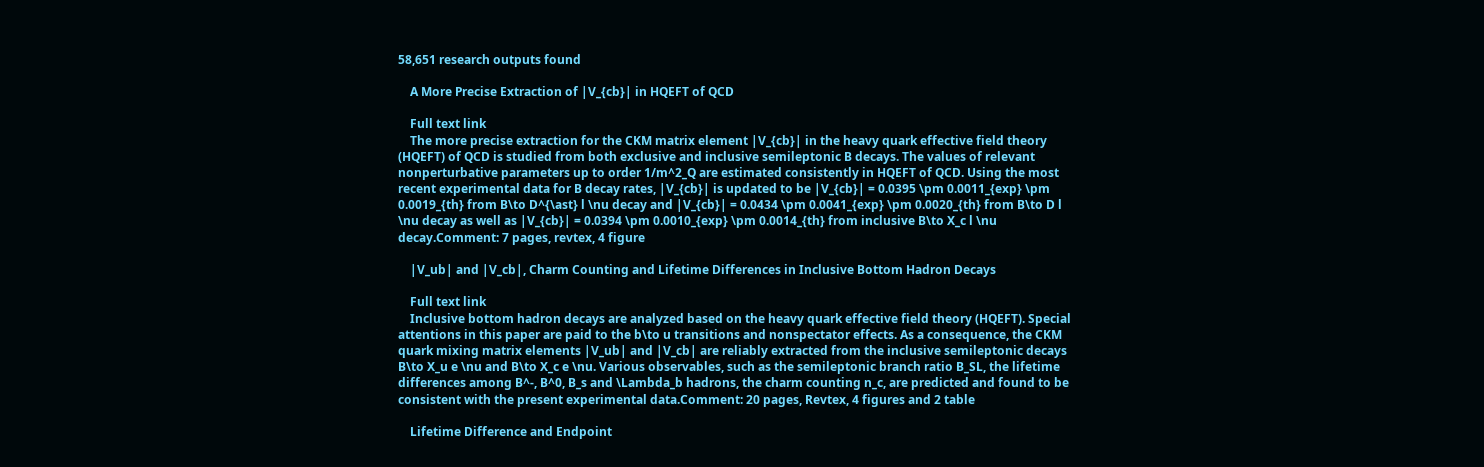58,651 research outputs found

    A More Precise Extraction of |V_{cb}| in HQEFT of QCD

    Full text link
    The more precise extraction for the CKM matrix element |V_{cb}| in the heavy quark effective field theory (HQEFT) of QCD is studied from both exclusive and inclusive semileptonic B decays. The values of relevant nonperturbative parameters up to order 1/m^2_Q are estimated consistently in HQEFT of QCD. Using the most recent experimental data for B decay rates, |V_{cb}| is updated to be |V_{cb}| = 0.0395 \pm 0.0011_{exp} \pm 0.0019_{th} from B\to D^{\ast} l \nu decay and |V_{cb}| = 0.0434 \pm 0.0041_{exp} \pm 0.0020_{th} from B\to D l \nu decay as well as |V_{cb}| = 0.0394 \pm 0.0010_{exp} \pm 0.0014_{th} from inclusive B\to X_c l \nu decay.Comment: 7 pages, revtex, 4 figure

    |V_ub| and |V_cb|, Charm Counting and Lifetime Differences in Inclusive Bottom Hadron Decays

    Full text link
    Inclusive bottom hadron decays are analyzed based on the heavy quark effective field theory (HQEFT). Special attentions in this paper are paid to the b\to u transitions and nonspectator effects. As a consequence, the CKM quark mixing matrix elements |V_ub| and |V_cb| are reliably extracted from the inclusive semileptonic decays B\to X_u e \nu and B\to X_c e \nu. Various observables, such as the semileptonic branch ratio B_SL, the lifetime differences among B^-, B^0, B_s and \Lambda_b hadrons, the charm counting n_c, are predicted and found to be consistent with the present experimental data.Comment: 20 pages, Revtex, 4 figures and 2 table

    Lifetime Difference and Endpoint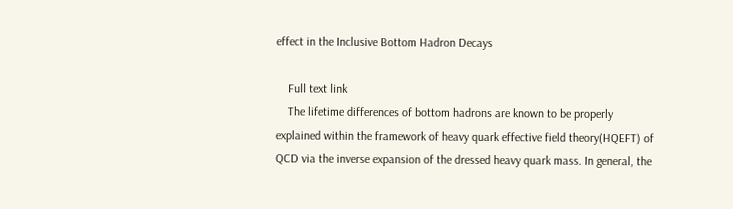effect in the Inclusive Bottom Hadron Decays

    Full text link
    The lifetime differences of bottom hadrons are known to be properly explained within the framework of heavy quark effective field theory(HQEFT) of QCD via the inverse expansion of the dressed heavy quark mass. In general, the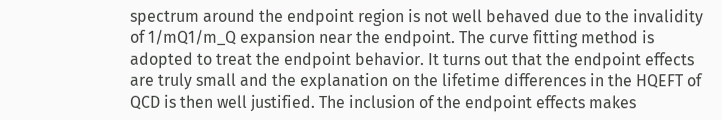spectrum around the endpoint region is not well behaved due to the invalidity of 1/mQ1/m_Q expansion near the endpoint. The curve fitting method is adopted to treat the endpoint behavior. It turns out that the endpoint effects are truly small and the explanation on the lifetime differences in the HQEFT of QCD is then well justified. The inclusion of the endpoint effects makes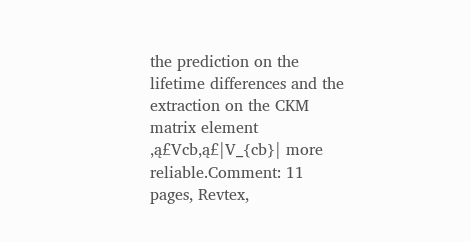the prediction on the lifetime differences and the extraction on the CKM matrix element ‚ą£Vcb‚ą£|V_{cb}| more reliable.Comment: 11 pages, Revtex,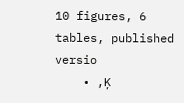10 figures, 6 tables, published versio
    • ‚Ķ